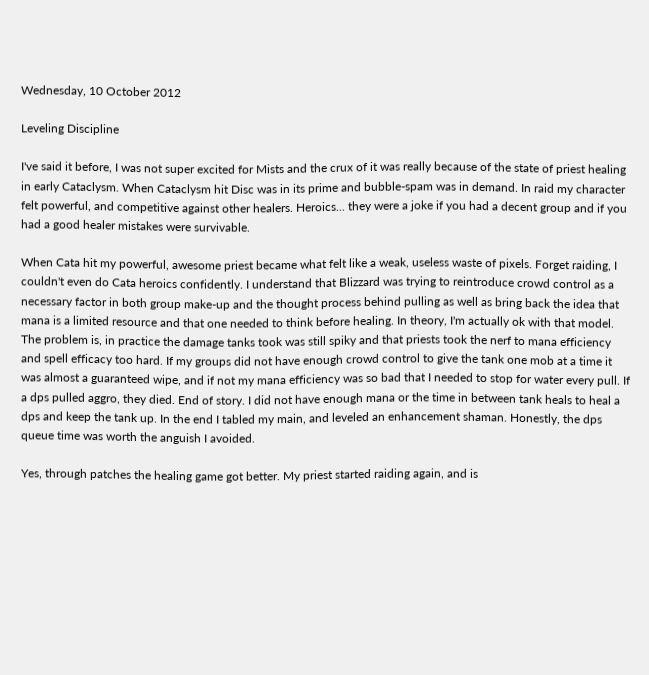Wednesday, 10 October 2012

Leveling Discipline

I've said it before, I was not super excited for Mists and the crux of it was really because of the state of priest healing in early Cataclysm. When Cataclysm hit Disc was in its prime and bubble-spam was in demand. In raid my character felt powerful, and competitive against other healers. Heroics... they were a joke if you had a decent group and if you had a good healer mistakes were survivable.

When Cata hit my powerful, awesome priest became what felt like a weak, useless waste of pixels. Forget raiding, I couldn't even do Cata heroics confidently. I understand that Blizzard was trying to reintroduce crowd control as a necessary factor in both group make-up and the thought process behind pulling as well as bring back the idea that mana is a limited resource and that one needed to think before healing. In theory, I'm actually ok with that model. The problem is, in practice the damage tanks took was still spiky and that priests took the nerf to mana efficiency and spell efficacy too hard. If my groups did not have enough crowd control to give the tank one mob at a time it was almost a guaranteed wipe, and if not my mana efficiency was so bad that I needed to stop for water every pull. If a dps pulled aggro, they died. End of story. I did not have enough mana or the time in between tank heals to heal a dps and keep the tank up. In the end I tabled my main, and leveled an enhancement shaman. Honestly, the dps queue time was worth the anguish I avoided.

Yes, through patches the healing game got better. My priest started raiding again, and is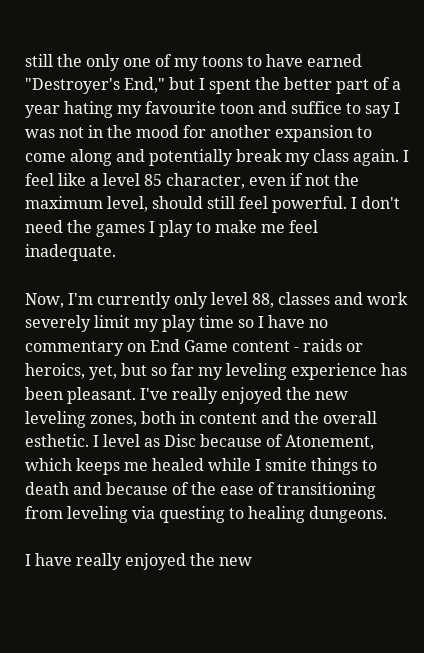still the only one of my toons to have earned "Destroyer's End," but I spent the better part of a year hating my favourite toon and suffice to say I was not in the mood for another expansion to come along and potentially break my class again. I feel like a level 85 character, even if not the maximum level, should still feel powerful. I don't need the games I play to make me feel inadequate.

Now, I'm currently only level 88, classes and work severely limit my play time so I have no commentary on End Game content - raids or heroics, yet, but so far my leveling experience has been pleasant. I've really enjoyed the new leveling zones, both in content and the overall esthetic. I level as Disc because of Atonement, which keeps me healed while I smite things to death and because of the ease of transitioning from leveling via questing to healing dungeons.

I have really enjoyed the new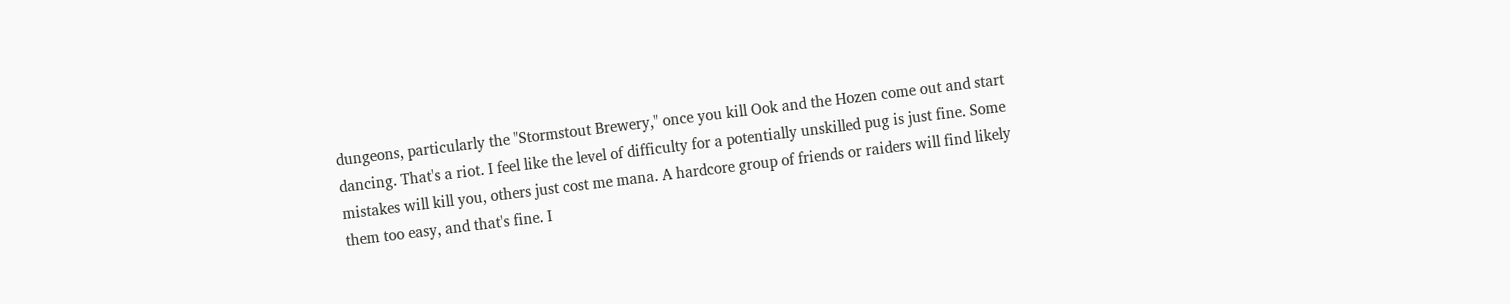dungeons, particularly the "Stormstout Brewery," once you kill Ook and the Hozen come out and start dancing. That's a riot. I feel like the level of difficulty for a potentially unskilled pug is just fine. Some mistakes will kill you, others just cost me mana. A hardcore group of friends or raiders will find likely them too easy, and that's fine. I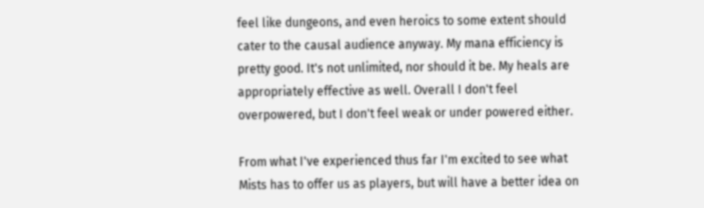feel like dungeons, and even heroics to some extent should cater to the causal audience anyway. My mana efficiency is pretty good. It's not unlimited, nor should it be. My heals are appropriately effective as well. Overall I don't feel overpowered, but I don't feel weak or under powered either.

From what I've experienced thus far I'm excited to see what Mists has to offer us as players, but will have a better idea on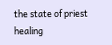the state of priest healing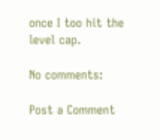once I too hit the level cap.

No comments:

Post a Comment